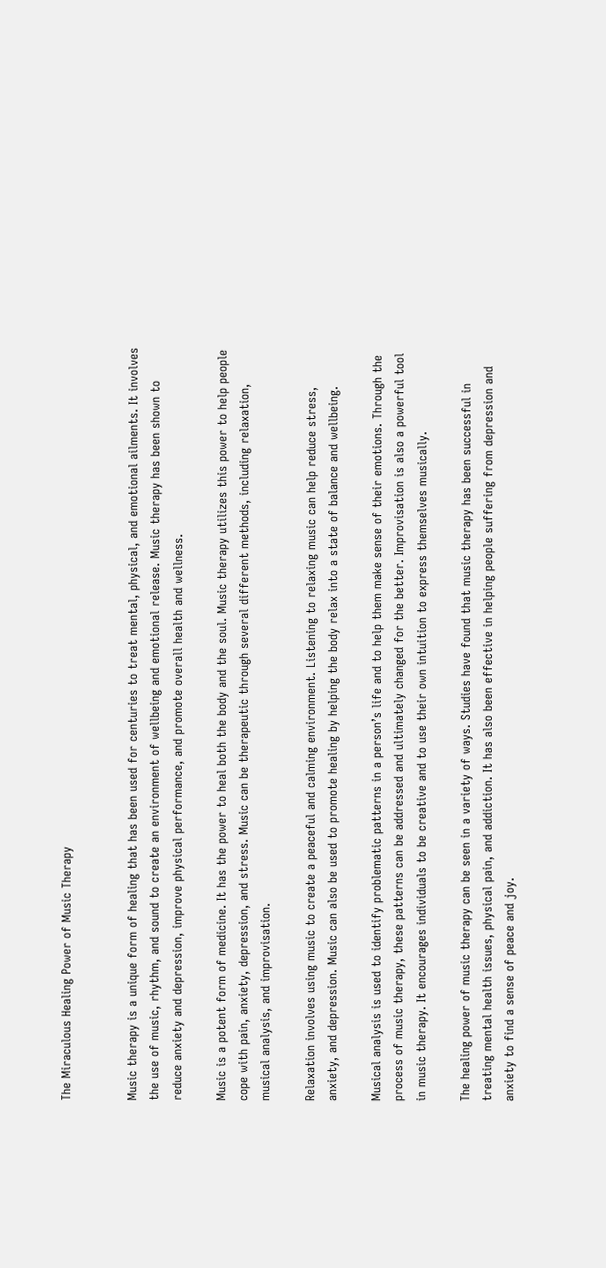The Miraculous Healing Power of Music Therapy


Music therapy is a unique form of healing that has been used for centuries to treat mental, physical, and emotional ailments. It involves the use of music, rhythm, and sound to create an environment of wellbeing and emotional release. Music therapy has been shown to reduce anxiety and depression, improve physical performance, and promote overall health and wellness.

Music is a potent form of medicine. It has the power to heal both the body and the soul. Music therapy utilizes this power to help people cope with pain, anxiety, depression, and stress. Music can be therapeutic through several different methods, including relaxation, musical analysis, and improvisation.

Relaxation involves using music to create a peaceful and calming environment. Listening to relaxing music can help reduce stress, anxiety, and depression. Music can also be used to promote healing by helping the body relax into a state of balance and wellbeing.

Musical analysis is used to identify problematic patterns in a person’s life and to help them make sense of their emotions. Through the process of music therapy, these patterns can be addressed and ultimately changed for the better. Improvisation is also a powerful tool in music therapy. It encourages individuals to be creative and to use their own intuition to express themselves musically.

The healing power of music therapy can be seen in a variety of ways. Studies have found that music therapy has been successful in treating mental health issues, physical pain, and addiction. It has also been effective in helping people suffering from depression and anxiety to find a sense of peace and joy.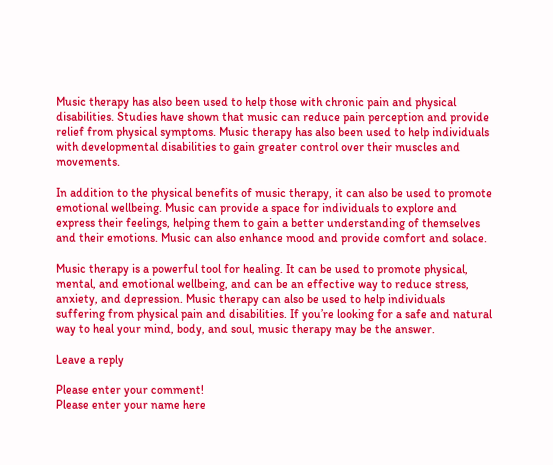Music therapy has also been used to help those with chronic pain and physical disabilities. Studies have shown that music can reduce pain perception and provide relief from physical symptoms. Music therapy has also been used to help individuals with developmental disabilities to gain greater control over their muscles and movements.

In addition to the physical benefits of music therapy, it can also be used to promote emotional wellbeing. Music can provide a space for individuals to explore and express their feelings, helping them to gain a better understanding of themselves and their emotions. Music can also enhance mood and provide comfort and solace.

Music therapy is a powerful tool for healing. It can be used to promote physical, mental, and emotional wellbeing, and can be an effective way to reduce stress, anxiety, and depression. Music therapy can also be used to help individuals suffering from physical pain and disabilities. If you’re looking for a safe and natural way to heal your mind, body, and soul, music therapy may be the answer.

Leave a reply

Please enter your comment!
Please enter your name here